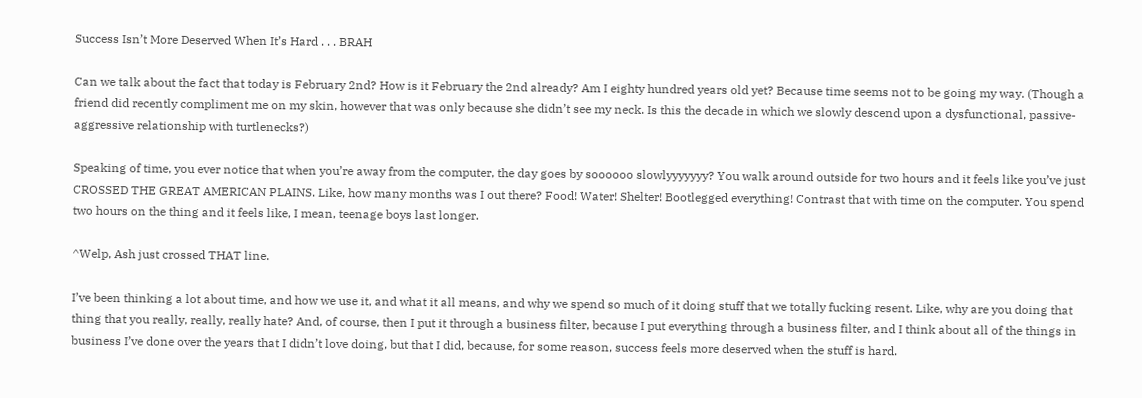Success Isn’t More Deserved When It’s Hard . . . BRAH

Can we talk about the fact that today is February 2nd? How is it February the 2nd already? Am I eighty hundred years old yet? Because time seems not to be going my way. (Though a friend did recently compliment me on my skin, however that was only because she didn’t see my neck. Is this the decade in which we slowly descend upon a dysfunctional, passive-aggressive relationship with turtlenecks?)

Speaking of time, you ever notice that when you’re away from the computer, the day goes by soooooo slowlyyyyyyy? You walk around outside for two hours and it feels like you’ve just CROSSED THE GREAT AMERICAN PLAINS. Like, how many months was I out there? Food! Water! Shelter! Bootlegged everything! Contrast that with time on the computer. You spend two hours on the thing and it feels like, I mean, teenage boys last longer.

^Welp, Ash just crossed THAT line.

I’ve been thinking a lot about time, and how we use it, and what it all means, and why we spend so much of it doing stuff that we totally fucking resent. Like, why are you doing that thing that you really, really, really hate? And, of course, then I put it through a business filter, because I put everything through a business filter, and I think about all of the things in business I’ve done over the years that I didn’t love doing, but that I did, because, for some reason, success feels more deserved when the stuff is hard.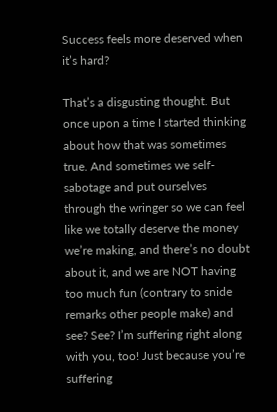Success feels more deserved when it’s hard?

That’s a disgusting thought. But once upon a time I started thinking about how that was sometimes true. And sometimes we self-sabotage and put ourselves through the wringer so we can feel like we totally deserve the money we’re making, and there’s no doubt about it, and we are NOT having too much fun (contrary to snide remarks other people make) and see? See? I’m suffering right along with you, too! Just because you’re suffering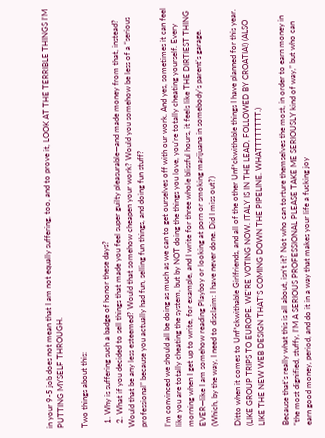in your 9-5 job does not mean that I am not equally suffering, too, and to prove it, LOOK AT THE TERRIBLE THINGS I’M PUTTING MYSELF THROUGH.

Two things about this:

  1. Why is suffering such a badge of honor these days?
  2. What if you decided to sell things that made you feel super guilty pleasurable—and made money from that, instead? Would that be any less esteemed? Would that somehow cheapen your work? Would you somehow be less of a “serious professional” because you actually had fun, selling fun things, and doing fun stuff?

I’m convinced we should all be doing as much as we can to get ourselves off with our work. And yes, sometimes it can feel like you are totally cheating the system, but by NOT doing the things you love, you’re totally cheating yourself. Every morning when I get up to write, for example, and I write for three whole blissful hours, it feels like THE DIRTIEST THING EVER—like I am somehow reading Playboy or looking at porn or smoking marijuana in somebody’s parent’s garage. (Which, by the way, I need to disclaim: I have never done. Did I miss out?)

Ditto when it comes to Unf*ckwithable Girlfriends, and all of the other Unf*ckwithable things I have planned for this year. (LIKE GROUP TRIPS TO EUROPE. WE’RE VOTING NOW. ITALY IS IN THE LEAD, FOLLOWED BY CROATIA!) (ALSO LIKE THE NEW WEB DESIGN THAT’S COMING DOWN THE PIPELINE. WHATTTTTTTT.)

Because that’s really what this is all about, isn’t it? Not who can torture themselves the most, in order to earn money in “the most dignified, stuffy, I’M A SERIOUS PROFESSIONAL PLEASE TAKE ME SERIOUSLY kind of way,” but who can earn good money, period, and do it in a way that makes your life a fucking joy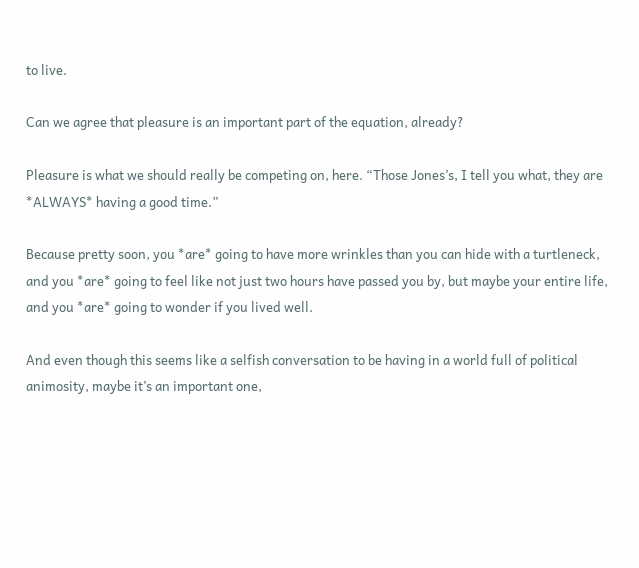to live.

Can we agree that pleasure is an important part of the equation, already?

Pleasure is what we should really be competing on, here. “Those Jones’s, I tell you what, they are *ALWAYS* having a good time.”

Because pretty soon, you *are* going to have more wrinkles than you can hide with a turtleneck, and you *are* going to feel like not just two hours have passed you by, but maybe your entire life, and you *are* going to wonder if you lived well.

And even though this seems like a selfish conversation to be having in a world full of political animosity, maybe it’s an important one,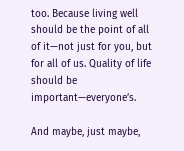too. Because living well should be the point of all of it—not just for you, but for all of us. Quality of life should be important—everyone’s.

And maybe, just maybe,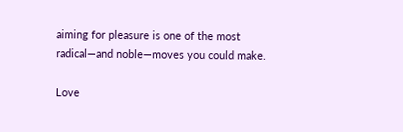aiming for pleasure is one of the most radical—and noble—moves you could make.

Love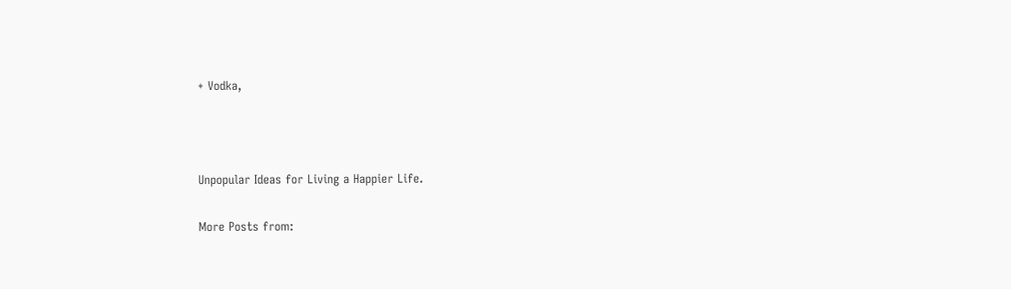+ Vodka,



Unpopular Ideas for Living a Happier Life.

More Posts from: